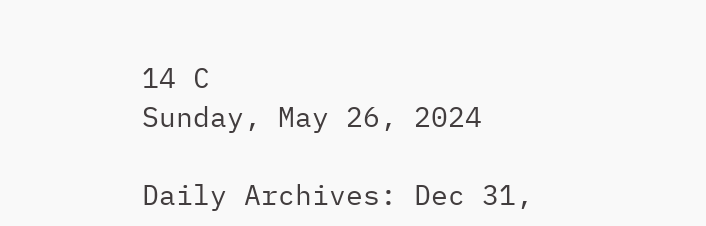14 C
Sunday, May 26, 2024

Daily Archives: Dec 31,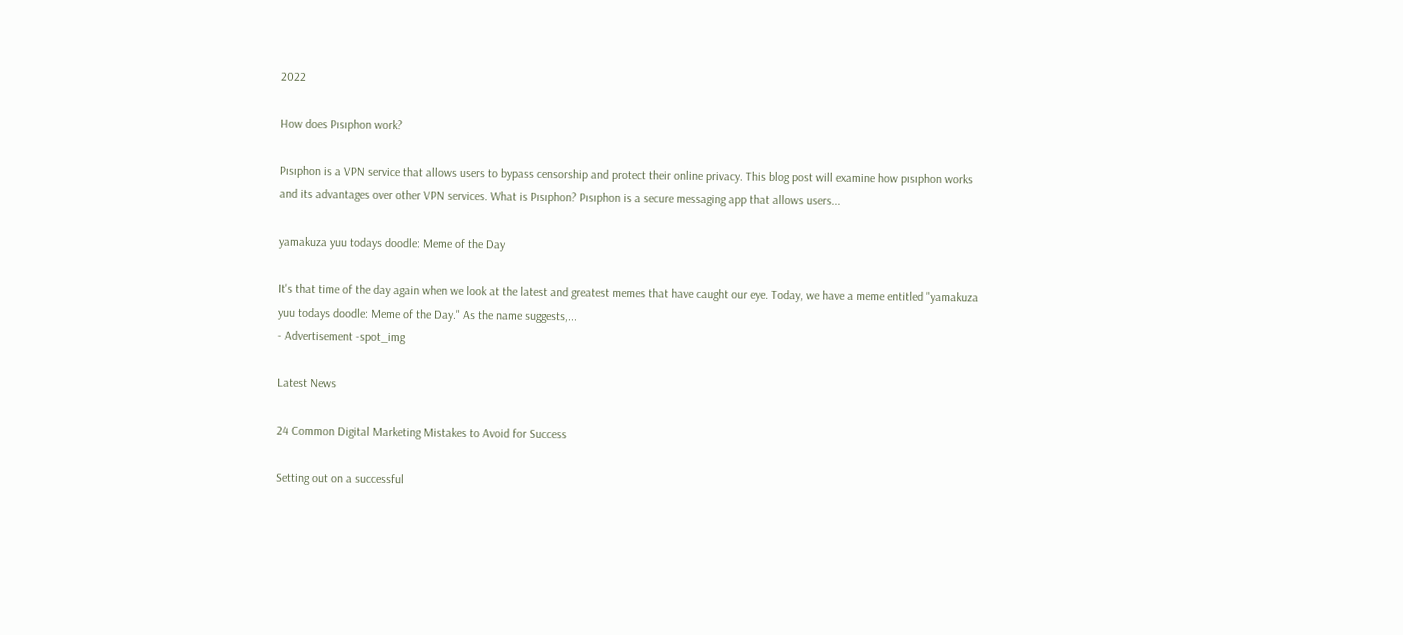2022

How does Pısıphon work?

Pısıphon is a VPN service that allows users to bypass censorship and protect their online privacy. This blog post will examine how pısıphon works and its advantages over other VPN services. What is Pısıphon? Pısıphon is a secure messaging app that allows users...

yamakuza yuu todays doodle: Meme of the Day

It's that time of the day again when we look at the latest and greatest memes that have caught our eye. Today, we have a meme entitled "yamakuza yuu todays doodle: Meme of the Day." As the name suggests,...
- Advertisement -spot_img

Latest News

24 Common Digital Marketing Mistakes to Avoid for Success

Setting out on a successful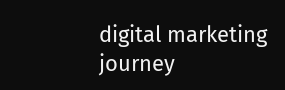digital marketing journey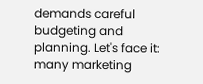demands careful budgeting and planning. Let's face it: many marketing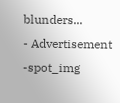blunders...
- Advertisement -spot_img